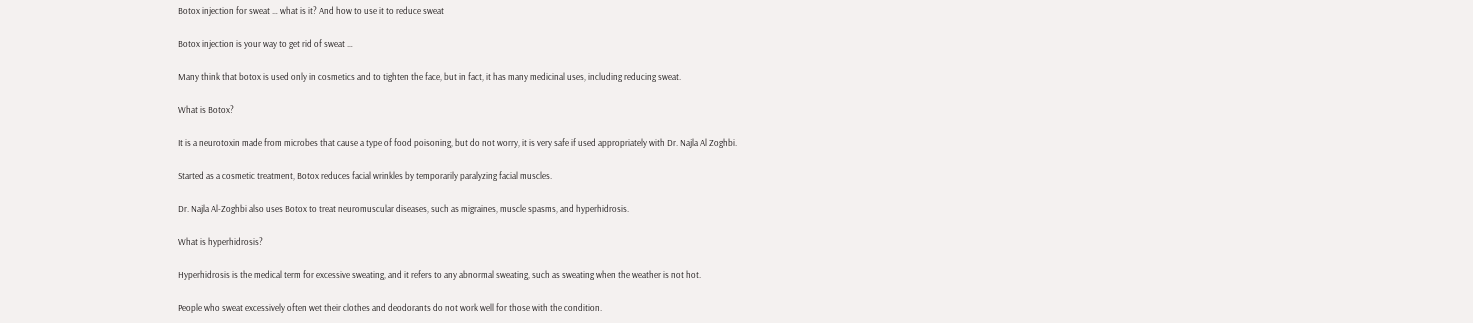Botox injection for sweat … what is it? And how to use it to reduce sweat

Botox injection is your way to get rid of sweat …

Many think that botox is used only in cosmetics and to tighten the face, but in fact, it has many medicinal uses, including reducing sweat.

What is Botox?

It is a neurotoxin made from microbes that cause a type of food poisoning, but do not worry, it is very safe if used appropriately with Dr. Najla Al Zoghbi.

Started as a cosmetic treatment, Botox reduces facial wrinkles by temporarily paralyzing facial muscles.

Dr. Najla Al-Zoghbi also uses Botox to treat neuromuscular diseases, such as migraines, muscle spasms, and hyperhidrosis.

What is hyperhidrosis?

Hyperhidrosis is the medical term for excessive sweating, and it refers to any abnormal sweating, such as sweating when the weather is not hot.

People who sweat excessively often wet their clothes and deodorants do not work well for those with the condition.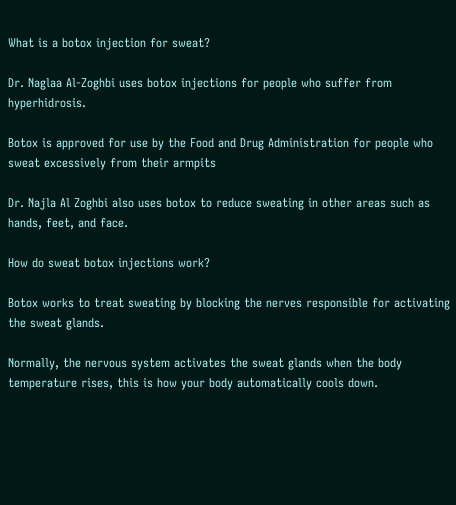What is a botox injection for sweat?

Dr. Naglaa Al-Zoghbi uses botox injections for people who suffer from hyperhidrosis.

Botox is approved for use by the Food and Drug Administration for people who sweat excessively from their armpits

Dr. Najla Al Zoghbi also uses botox to reduce sweating in other areas such as hands, feet, and face.

How do sweat botox injections work?

Botox works to treat sweating by blocking the nerves responsible for activating the sweat glands.

Normally, the nervous system activates the sweat glands when the body temperature rises, this is how your body automatically cools down.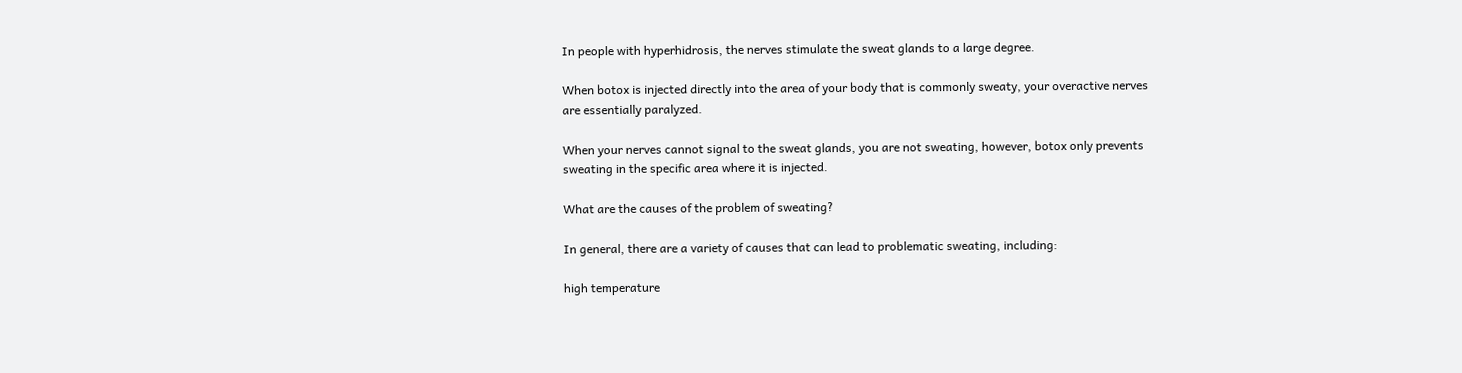In people with hyperhidrosis, the nerves stimulate the sweat glands to a large degree.

When botox is injected directly into the area of your body that is commonly sweaty, your overactive nerves are essentially paralyzed.

When your nerves cannot signal to the sweat glands, you are not sweating, however, botox only prevents sweating in the specific area where it is injected.

What are the causes of the problem of sweating?

In general, there are a variety of causes that can lead to problematic sweating, including:

high temperature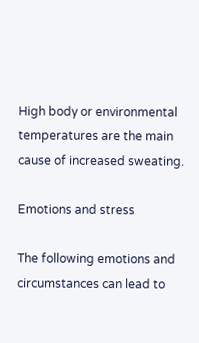High body or environmental temperatures are the main cause of increased sweating.

Emotions and stress

The following emotions and circumstances can lead to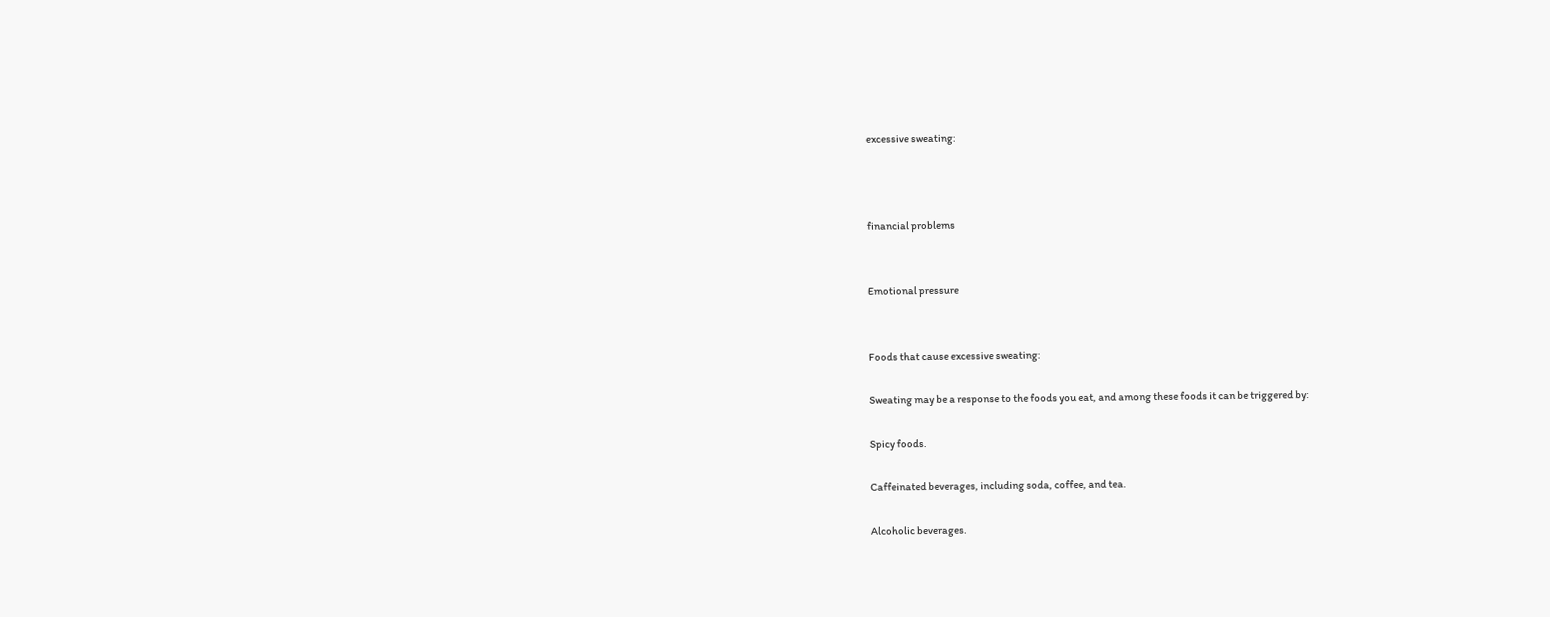excessive sweating:



financial problems


Emotional pressure


Foods that cause excessive sweating:

Sweating may be a response to the foods you eat, and among these foods it can be triggered by:

Spicy foods.

Caffeinated beverages, including soda, coffee, and tea.

Alcoholic beverages.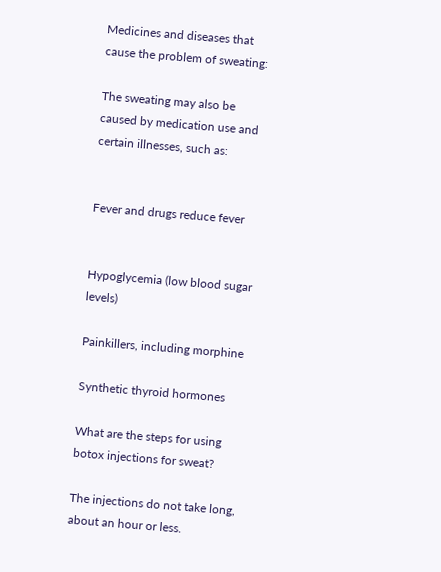Medicines and diseases that cause the problem of sweating:

The sweating may also be caused by medication use and certain illnesses, such as:


Fever and drugs reduce fever


Hypoglycemia (low blood sugar levels)

Painkillers, including morphine

Synthetic thyroid hormones

What are the steps for using botox injections for sweat?

The injections do not take long, about an hour or less.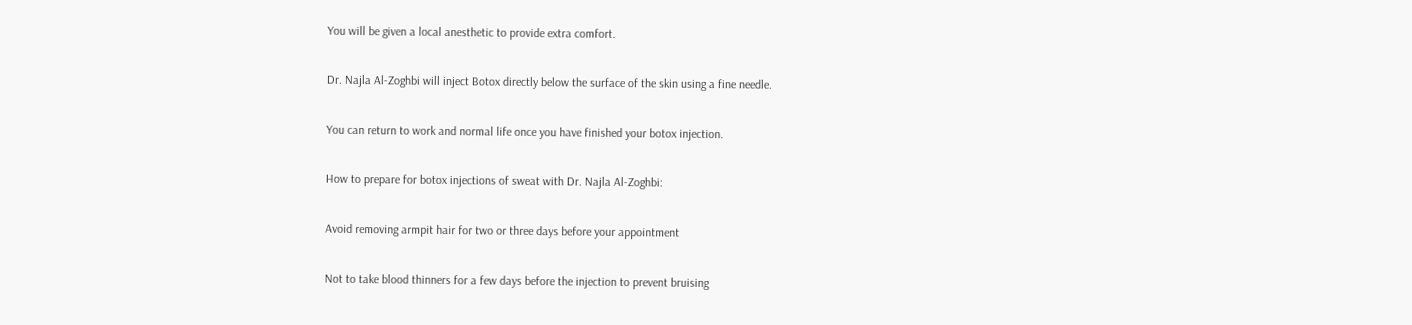You will be given a local anesthetic to provide extra comfort.

Dr. Najla Al-Zoghbi will inject Botox directly below the surface of the skin using a fine needle.

You can return to work and normal life once you have finished your botox injection.

How to prepare for botox injections of sweat with Dr. Najla Al-Zoghbi:

Avoid removing armpit hair for two or three days before your appointment

Not to take blood thinners for a few days before the injection to prevent bruising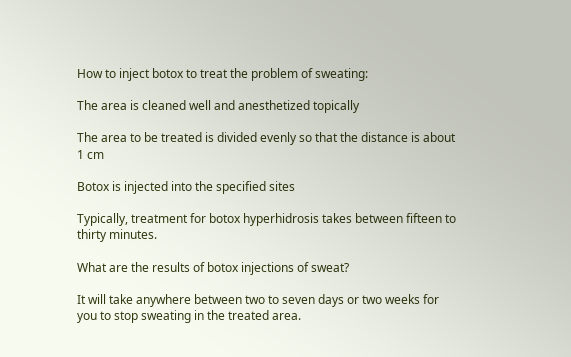How to inject botox to treat the problem of sweating:

The area is cleaned well and anesthetized topically

The area to be treated is divided evenly so that the distance is about 1 cm

Botox is injected into the specified sites

Typically, treatment for botox hyperhidrosis takes between fifteen to thirty minutes.

What are the results of botox injections of sweat?

It will take anywhere between two to seven days or two weeks for you to stop sweating in the treated area.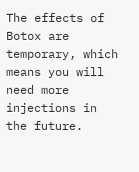The effects of Botox are temporary, which means you will need more injections in the future.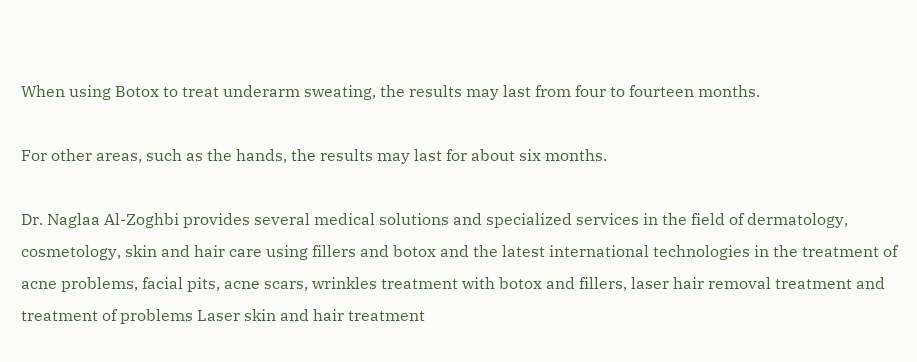When using Botox to treat underarm sweating, the results may last from four to fourteen months.

For other areas, such as the hands, the results may last for about six months.

Dr. Naglaa Al-Zoghbi provides several medical solutions and specialized services in the field of dermatology, cosmetology, skin and hair care using fillers and botox and the latest international technologies in the treatment of acne problems, facial pits, acne scars, wrinkles treatment with botox and fillers, laser hair removal treatment and treatment of problems Laser skin and hair treatment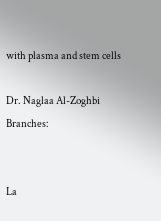with plasma and stem cells

Dr. Naglaa Al-Zoghbi Branches:


La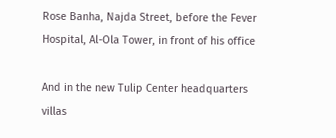Rose Banha, Najda Street, before the Fever Hospital, Al-Ola Tower, in front of his office

And in the new Tulip Center headquarters villas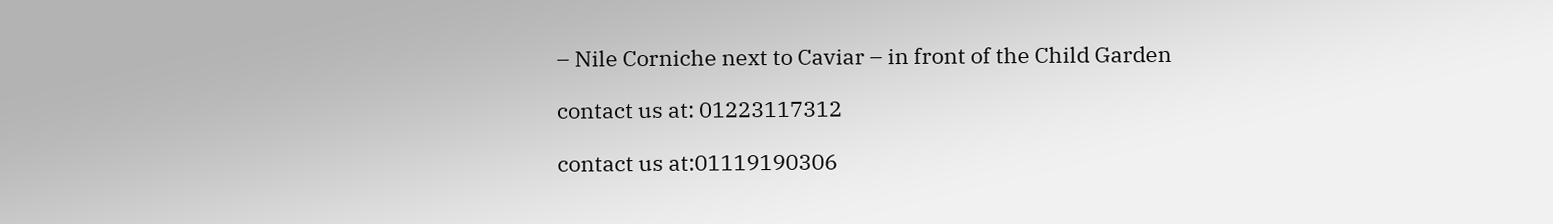– Nile Corniche next to Caviar – in front of the Child Garden

contact us at: 01223117312

contact us at:01119190306